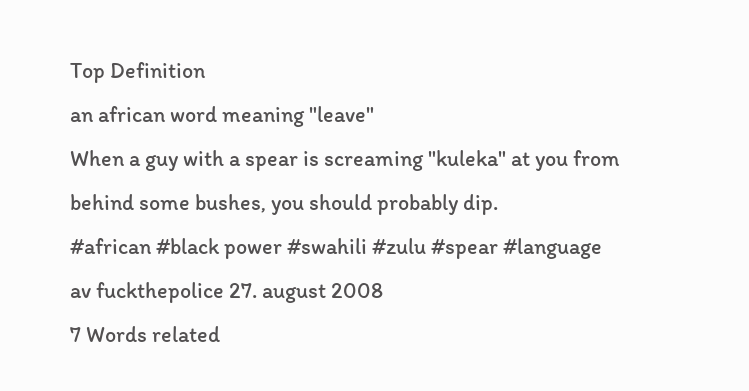Top Definition
an african word meaning "leave"
When a guy with a spear is screaming "kuleka" at you from behind some bushes, you should probably dip.
#african #black power #swahili #zulu #spear #language
av fuckthepolice 27. august 2008
7 Words related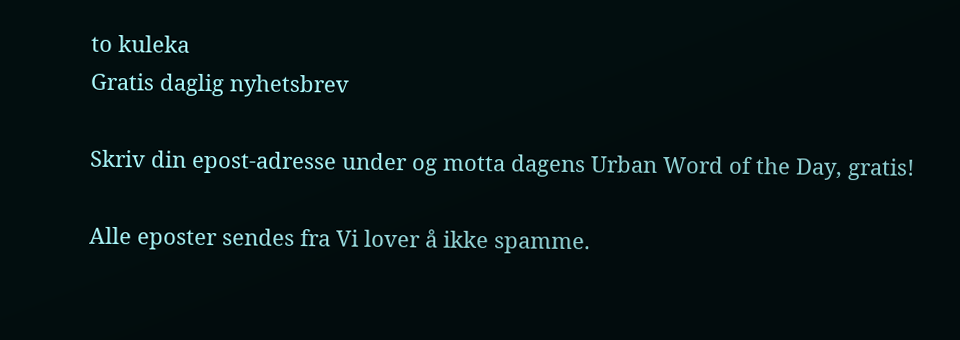to kuleka
Gratis daglig nyhetsbrev

Skriv din epost-adresse under og motta dagens Urban Word of the Day, gratis!

Alle eposter sendes fra Vi lover å ikke spamme.